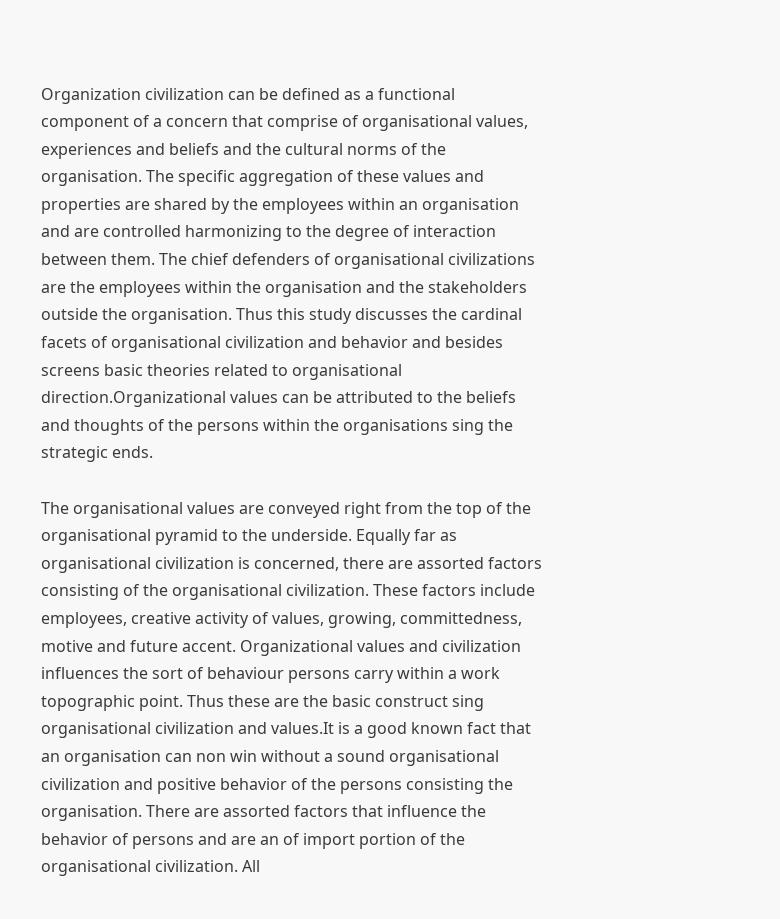Organization civilization can be defined as a functional component of a concern that comprise of organisational values, experiences and beliefs and the cultural norms of the organisation. The specific aggregation of these values and properties are shared by the employees within an organisation and are controlled harmonizing to the degree of interaction between them. The chief defenders of organisational civilizations are the employees within the organisation and the stakeholders outside the organisation. Thus this study discusses the cardinal facets of organisational civilization and behavior and besides screens basic theories related to organisational direction.Organizational values can be attributed to the beliefs and thoughts of the persons within the organisations sing the strategic ends.

The organisational values are conveyed right from the top of the organisational pyramid to the underside. Equally far as organisational civilization is concerned, there are assorted factors consisting of the organisational civilization. These factors include employees, creative activity of values, growing, committedness, motive and future accent. Organizational values and civilization influences the sort of behaviour persons carry within a work topographic point. Thus these are the basic construct sing organisational civilization and values.It is a good known fact that an organisation can non win without a sound organisational civilization and positive behavior of the persons consisting the organisation. There are assorted factors that influence the behavior of persons and are an of import portion of the organisational civilization. All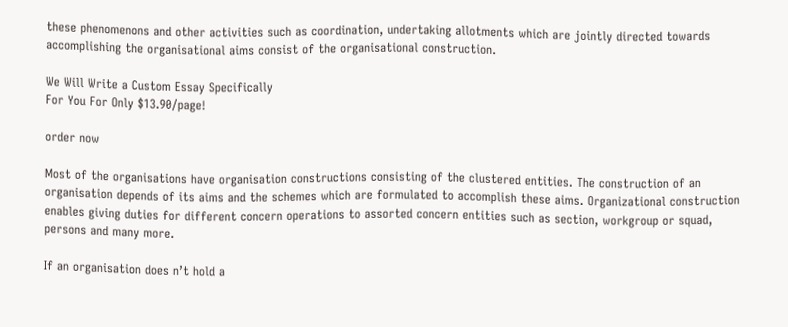these phenomenons and other activities such as coordination, undertaking allotments which are jointly directed towards accomplishing the organisational aims consist of the organisational construction.

We Will Write a Custom Essay Specifically
For You For Only $13.90/page!

order now

Most of the organisations have organisation constructions consisting of the clustered entities. The construction of an organisation depends of its aims and the schemes which are formulated to accomplish these aims. Organizational construction enables giving duties for different concern operations to assorted concern entities such as section, workgroup or squad, persons and many more.

If an organisation does n’t hold a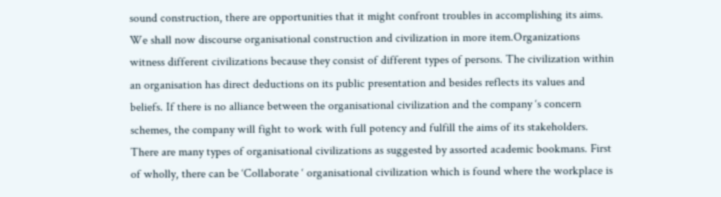sound construction, there are opportunities that it might confront troubles in accomplishing its aims. We shall now discourse organisational construction and civilization in more item.Organizations witness different civilizations because they consist of different types of persons. The civilization within an organisation has direct deductions on its public presentation and besides reflects its values and beliefs. If there is no alliance between the organisational civilization and the company ‘s concern schemes, the company will fight to work with full potency and fulfill the aims of its stakeholders. There are many types of organisational civilizations as suggested by assorted academic bookmans. First of wholly, there can be ‘Collaborate ‘ organisational civilization which is found where the workplace is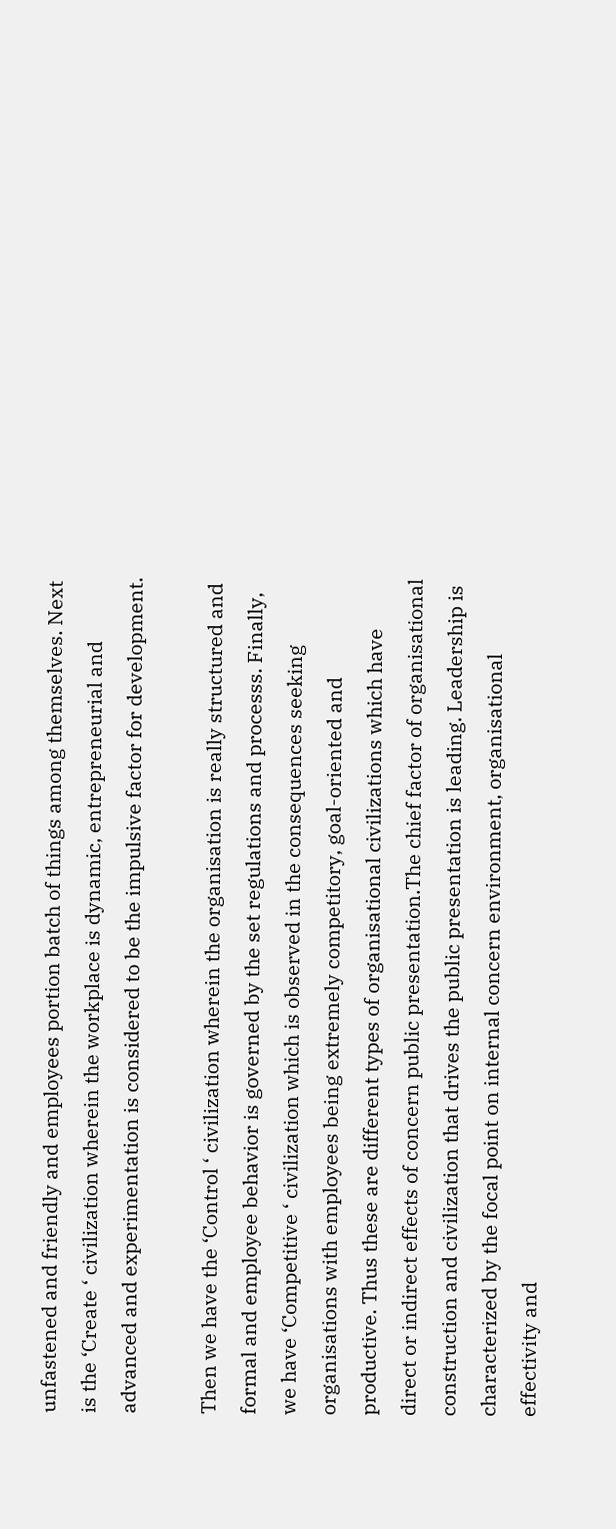unfastened and friendly and employees portion batch of things among themselves. Next is the ‘Create ‘ civilization wherein the workplace is dynamic, entrepreneurial and advanced and experimentation is considered to be the impulsive factor for development.

Then we have the ‘Control ‘ civilization wherein the organisation is really structured and formal and employee behavior is governed by the set regulations and processs. Finally, we have ‘Competitive ‘ civilization which is observed in the consequences seeking organisations with employees being extremely competitory, goal-oriented and productive. Thus these are different types of organisational civilizations which have direct or indirect effects of concern public presentation.The chief factor of organisational construction and civilization that drives the public presentation is leading. Leadership is characterized by the focal point on internal concern environment, organisational effectivity and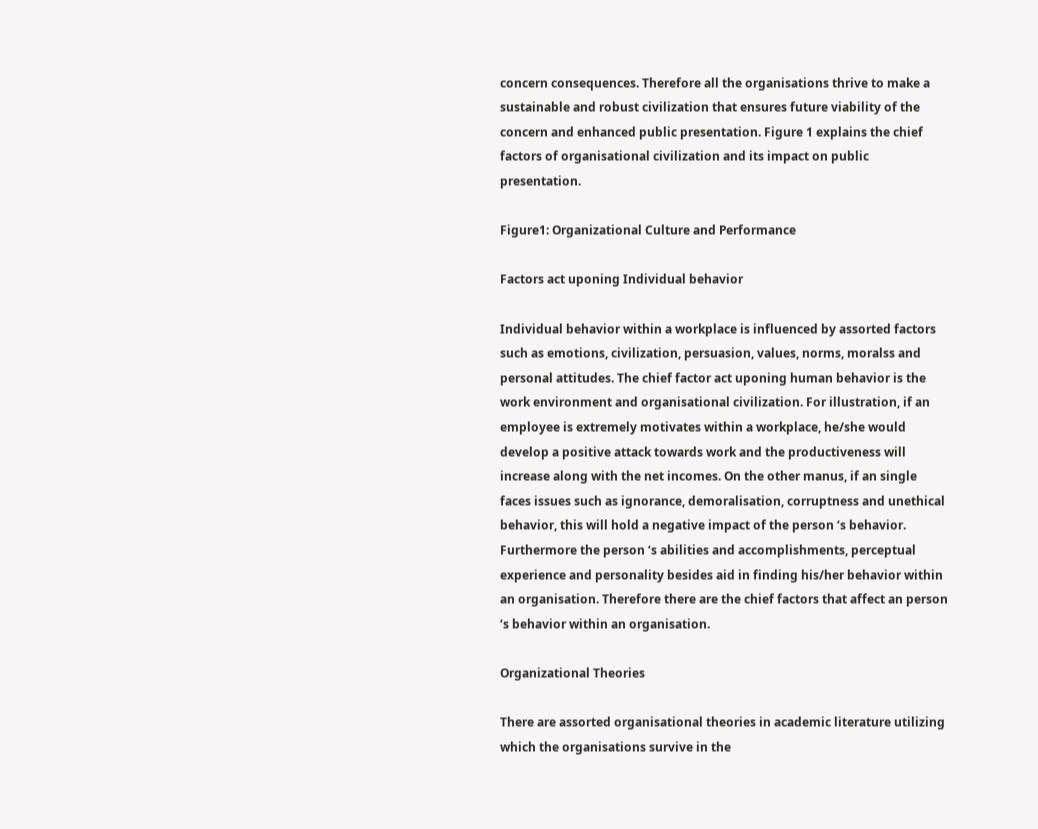concern consequences. Therefore all the organisations thrive to make a sustainable and robust civilization that ensures future viability of the concern and enhanced public presentation. Figure 1 explains the chief factors of organisational civilization and its impact on public presentation.

Figure1: Organizational Culture and Performance

Factors act uponing Individual behavior

Individual behavior within a workplace is influenced by assorted factors such as emotions, civilization, persuasion, values, norms, moralss and personal attitudes. The chief factor act uponing human behavior is the work environment and organisational civilization. For illustration, if an employee is extremely motivates within a workplace, he/she would develop a positive attack towards work and the productiveness will increase along with the net incomes. On the other manus, if an single faces issues such as ignorance, demoralisation, corruptness and unethical behavior, this will hold a negative impact of the person ‘s behavior. Furthermore the person ‘s abilities and accomplishments, perceptual experience and personality besides aid in finding his/her behavior within an organisation. Therefore there are the chief factors that affect an person ‘s behavior within an organisation.

Organizational Theories

There are assorted organisational theories in academic literature utilizing which the organisations survive in the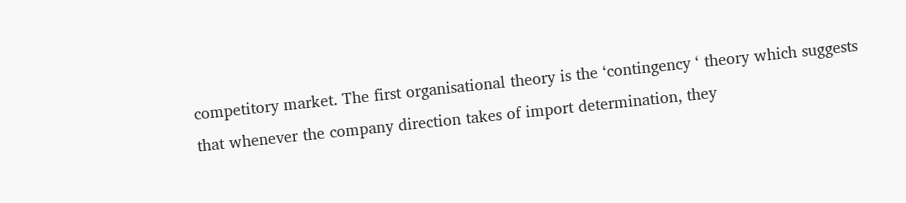competitory market. The first organisational theory is the ‘contingency ‘ theory which suggests that whenever the company direction takes of import determination, they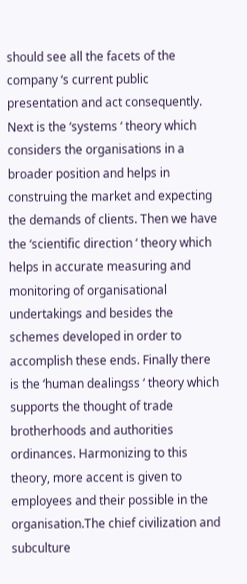should see all the facets of the company ‘s current public presentation and act consequently. Next is the ‘systems ‘ theory which considers the organisations in a broader position and helps in construing the market and expecting the demands of clients. Then we have the ‘scientific direction ‘ theory which helps in accurate measuring and monitoring of organisational undertakings and besides the schemes developed in order to accomplish these ends. Finally there is the ‘human dealingss ‘ theory which supports the thought of trade brotherhoods and authorities ordinances. Harmonizing to this theory, more accent is given to employees and their possible in the organisation.The chief civilization and subculture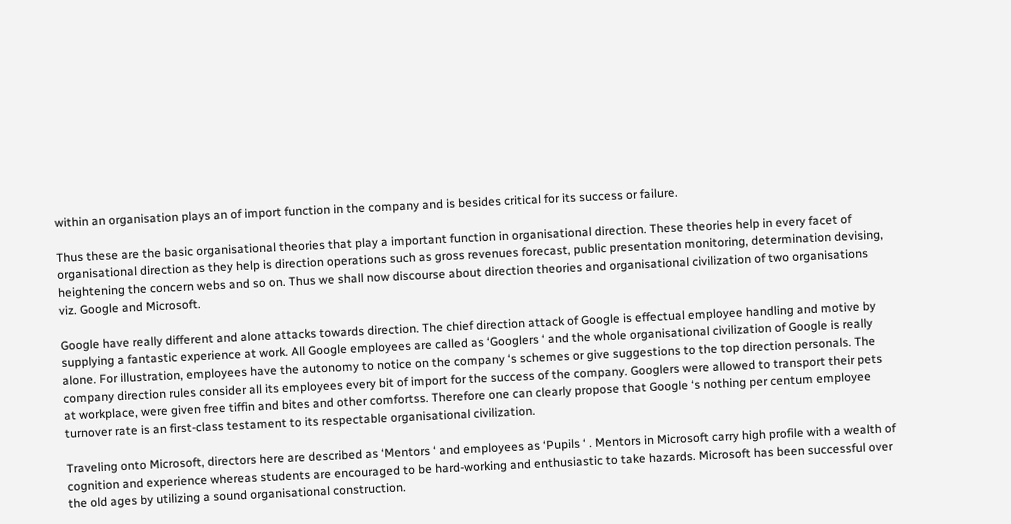within an organisation plays an of import function in the company and is besides critical for its success or failure.

Thus these are the basic organisational theories that play a important function in organisational direction. These theories help in every facet of organisational direction as they help is direction operations such as gross revenues forecast, public presentation monitoring, determination devising, heightening the concern webs and so on. Thus we shall now discourse about direction theories and organisational civilization of two organisations viz. Google and Microsoft.

Google have really different and alone attacks towards direction. The chief direction attack of Google is effectual employee handling and motive by supplying a fantastic experience at work. All Google employees are called as ‘Googlers ‘ and the whole organisational civilization of Google is really alone. For illustration, employees have the autonomy to notice on the company ‘s schemes or give suggestions to the top direction personals. The company direction rules consider all its employees every bit of import for the success of the company. Googlers were allowed to transport their pets at workplace, were given free tiffin and bites and other comfortss. Therefore one can clearly propose that Google ‘s nothing per centum employee turnover rate is an first-class testament to its respectable organisational civilization.

Traveling onto Microsoft, directors here are described as ‘Mentors ‘ and employees as ‘Pupils ‘ . Mentors in Microsoft carry high profile with a wealth of cognition and experience whereas students are encouraged to be hard-working and enthusiastic to take hazards. Microsoft has been successful over the old ages by utilizing a sound organisational construction.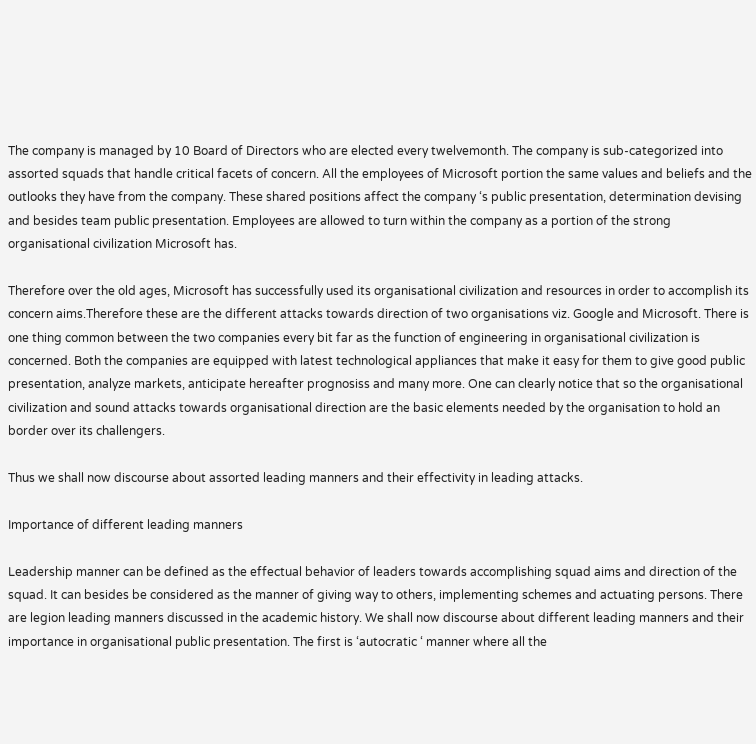The company is managed by 10 Board of Directors who are elected every twelvemonth. The company is sub-categorized into assorted squads that handle critical facets of concern. All the employees of Microsoft portion the same values and beliefs and the outlooks they have from the company. These shared positions affect the company ‘s public presentation, determination devising and besides team public presentation. Employees are allowed to turn within the company as a portion of the strong organisational civilization Microsoft has.

Therefore over the old ages, Microsoft has successfully used its organisational civilization and resources in order to accomplish its concern aims.Therefore these are the different attacks towards direction of two organisations viz. Google and Microsoft. There is one thing common between the two companies every bit far as the function of engineering in organisational civilization is concerned. Both the companies are equipped with latest technological appliances that make it easy for them to give good public presentation, analyze markets, anticipate hereafter prognosiss and many more. One can clearly notice that so the organisational civilization and sound attacks towards organisational direction are the basic elements needed by the organisation to hold an border over its challengers.

Thus we shall now discourse about assorted leading manners and their effectivity in leading attacks.

Importance of different leading manners

Leadership manner can be defined as the effectual behavior of leaders towards accomplishing squad aims and direction of the squad. It can besides be considered as the manner of giving way to others, implementing schemes and actuating persons. There are legion leading manners discussed in the academic history. We shall now discourse about different leading manners and their importance in organisational public presentation. The first is ‘autocratic ‘ manner where all the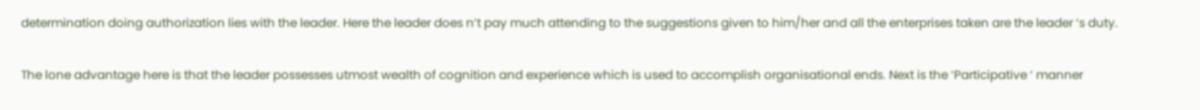determination doing authorization lies with the leader. Here the leader does n’t pay much attending to the suggestions given to him/her and all the enterprises taken are the leader ‘s duty.

The lone advantage here is that the leader possesses utmost wealth of cognition and experience which is used to accomplish organisational ends. Next is the ‘Participative ‘ manner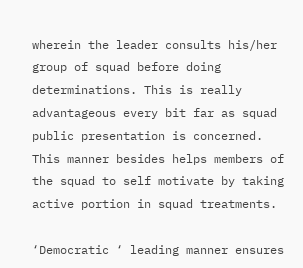wherein the leader consults his/her group of squad before doing determinations. This is really advantageous every bit far as squad public presentation is concerned. This manner besides helps members of the squad to self motivate by taking active portion in squad treatments.

‘Democratic ‘ leading manner ensures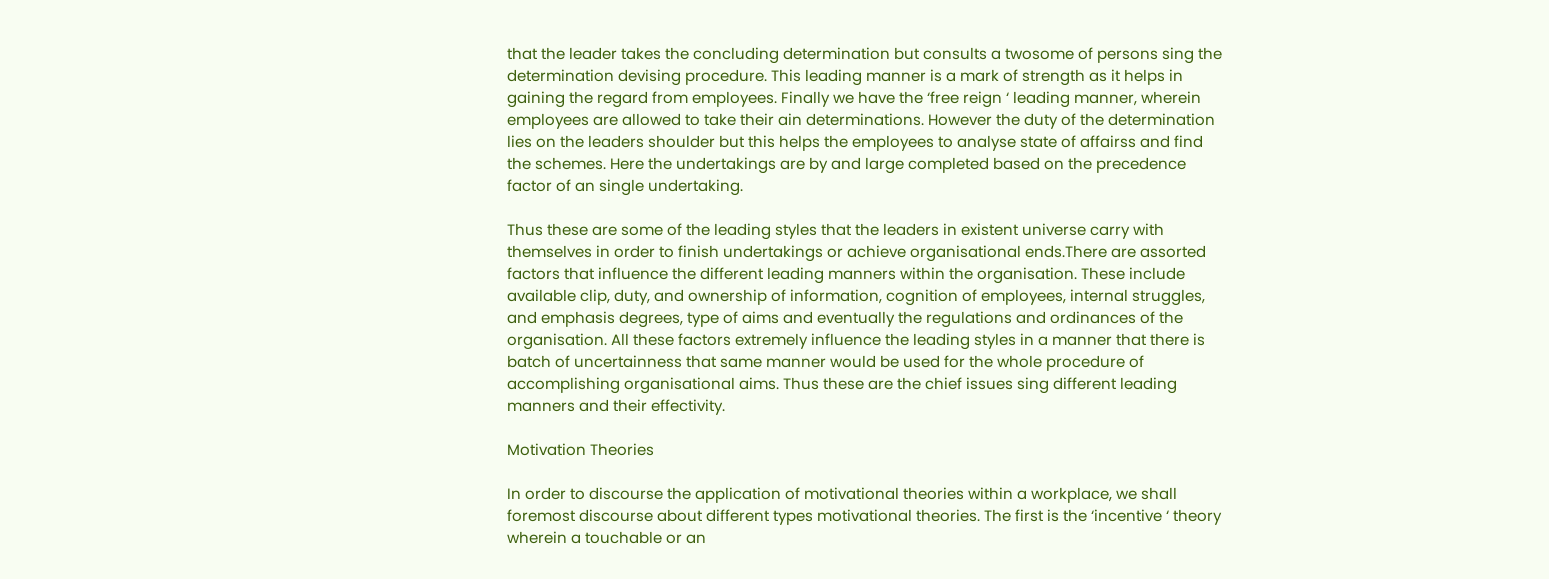that the leader takes the concluding determination but consults a twosome of persons sing the determination devising procedure. This leading manner is a mark of strength as it helps in gaining the regard from employees. Finally we have the ‘free reign ‘ leading manner, wherein employees are allowed to take their ain determinations. However the duty of the determination lies on the leaders shoulder but this helps the employees to analyse state of affairss and find the schemes. Here the undertakings are by and large completed based on the precedence factor of an single undertaking.

Thus these are some of the leading styles that the leaders in existent universe carry with themselves in order to finish undertakings or achieve organisational ends.There are assorted factors that influence the different leading manners within the organisation. These include available clip, duty, and ownership of information, cognition of employees, internal struggles, and emphasis degrees, type of aims and eventually the regulations and ordinances of the organisation. All these factors extremely influence the leading styles in a manner that there is batch of uncertainness that same manner would be used for the whole procedure of accomplishing organisational aims. Thus these are the chief issues sing different leading manners and their effectivity.

Motivation Theories

In order to discourse the application of motivational theories within a workplace, we shall foremost discourse about different types motivational theories. The first is the ‘incentive ‘ theory wherein a touchable or an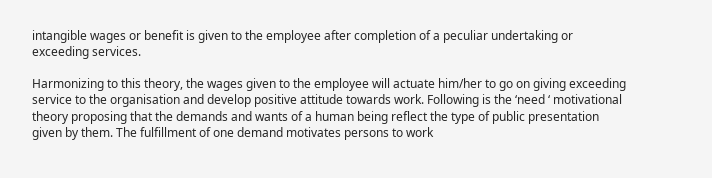intangible wages or benefit is given to the employee after completion of a peculiar undertaking or exceeding services.

Harmonizing to this theory, the wages given to the employee will actuate him/her to go on giving exceeding service to the organisation and develop positive attitude towards work. Following is the ‘need ‘ motivational theory proposing that the demands and wants of a human being reflect the type of public presentation given by them. The fulfillment of one demand motivates persons to work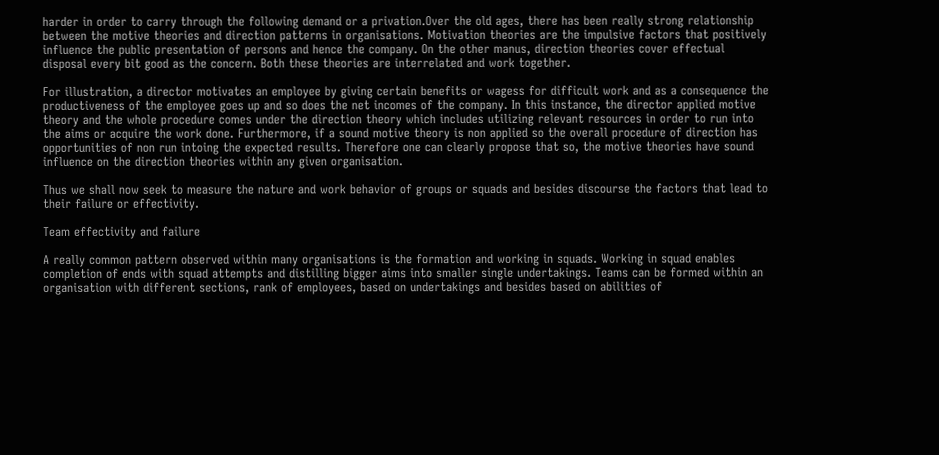harder in order to carry through the following demand or a privation.Over the old ages, there has been really strong relationship between the motive theories and direction patterns in organisations. Motivation theories are the impulsive factors that positively influence the public presentation of persons and hence the company. On the other manus, direction theories cover effectual disposal every bit good as the concern. Both these theories are interrelated and work together.

For illustration, a director motivates an employee by giving certain benefits or wagess for difficult work and as a consequence the productiveness of the employee goes up and so does the net incomes of the company. In this instance, the director applied motive theory and the whole procedure comes under the direction theory which includes utilizing relevant resources in order to run into the aims or acquire the work done. Furthermore, if a sound motive theory is non applied so the overall procedure of direction has opportunities of non run intoing the expected results. Therefore one can clearly propose that so, the motive theories have sound influence on the direction theories within any given organisation.

Thus we shall now seek to measure the nature and work behavior of groups or squads and besides discourse the factors that lead to their failure or effectivity.

Team effectivity and failure

A really common pattern observed within many organisations is the formation and working in squads. Working in squad enables completion of ends with squad attempts and distilling bigger aims into smaller single undertakings. Teams can be formed within an organisation with different sections, rank of employees, based on undertakings and besides based on abilities of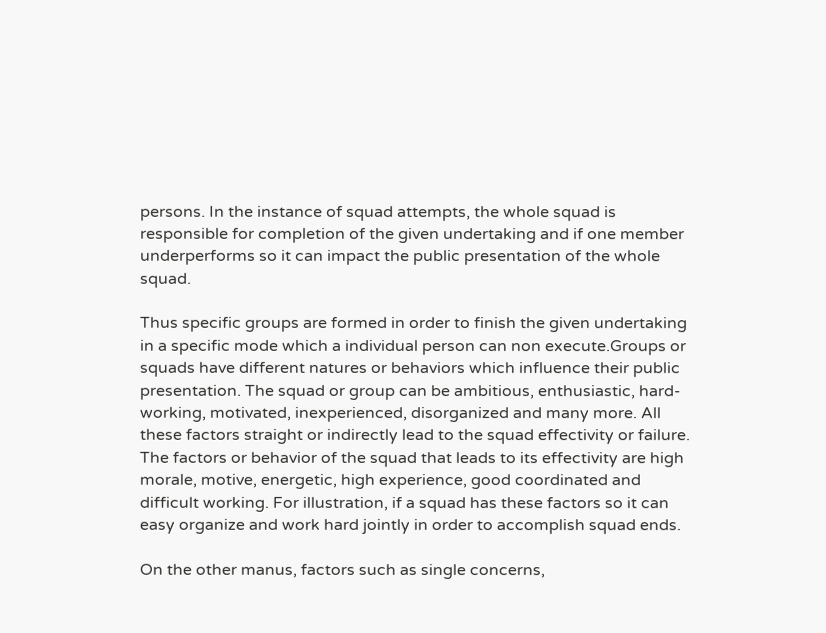persons. In the instance of squad attempts, the whole squad is responsible for completion of the given undertaking and if one member underperforms so it can impact the public presentation of the whole squad.

Thus specific groups are formed in order to finish the given undertaking in a specific mode which a individual person can non execute.Groups or squads have different natures or behaviors which influence their public presentation. The squad or group can be ambitious, enthusiastic, hard-working, motivated, inexperienced, disorganized and many more. All these factors straight or indirectly lead to the squad effectivity or failure. The factors or behavior of the squad that leads to its effectivity are high morale, motive, energetic, high experience, good coordinated and difficult working. For illustration, if a squad has these factors so it can easy organize and work hard jointly in order to accomplish squad ends.

On the other manus, factors such as single concerns,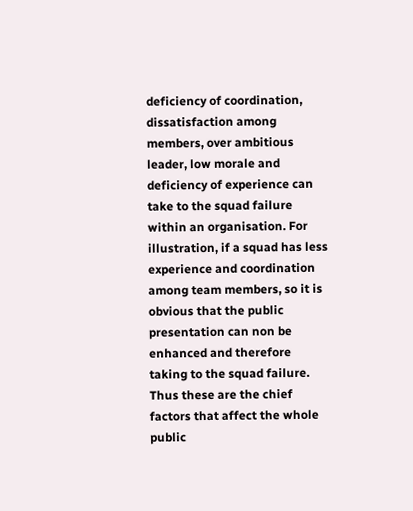deficiency of coordination, dissatisfaction among members, over ambitious leader, low morale and deficiency of experience can take to the squad failure within an organisation. For illustration, if a squad has less experience and coordination among team members, so it is obvious that the public presentation can non be enhanced and therefore taking to the squad failure. Thus these are the chief factors that affect the whole public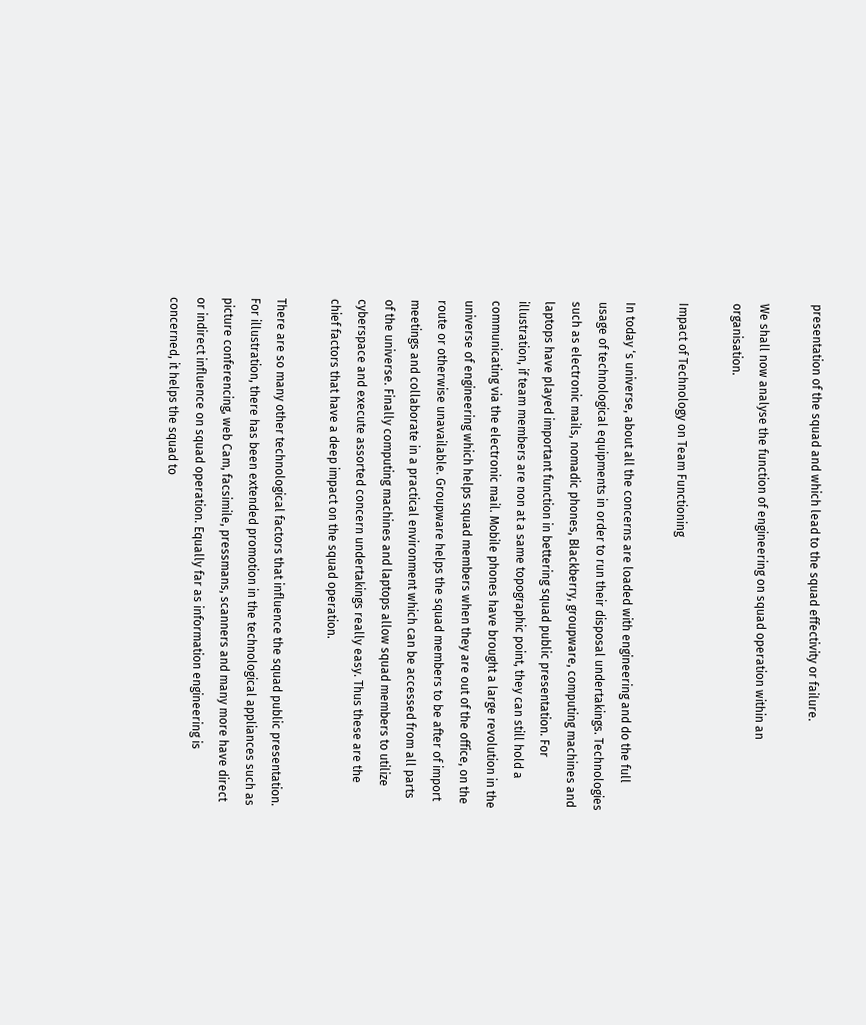presentation of the squad and which lead to the squad effectivity or failure.

We shall now analyse the function of engineering on squad operation within an organisation.

Impact of Technology on Team Functioning

In today ‘s universe, about all the concerns are loaded with engineering and do the full usage of technological equipments in order to run their disposal undertakings. Technologies such as electronic mails, nomadic phones, Blackberry, groupware, computing machines and laptops have played important function in bettering squad public presentation. For illustration, if team members are non at a same topographic point, they can still hold a communicating via the electronic mail. Mobile phones have brought a large revolution in the universe of engineering which helps squad members when they are out of the office, on the route or otherwise unavailable. Groupware helps the squad members to be after of import meetings and collaborate in a practical environment which can be accessed from all parts of the universe. Finally computing machines and laptops allow squad members to utilize cyberspace and execute assorted concern undertakings really easy. Thus these are the chief factors that have a deep impact on the squad operation.

There are so many other technological factors that influence the squad public presentation. For illustration, there has been extended promotion in the technological appliances such as picture conferencing, web Cam, facsimile, pressmans, scanners and many more have direct or indirect influence on squad operation. Equally far as information engineering is concerned, it helps the squad to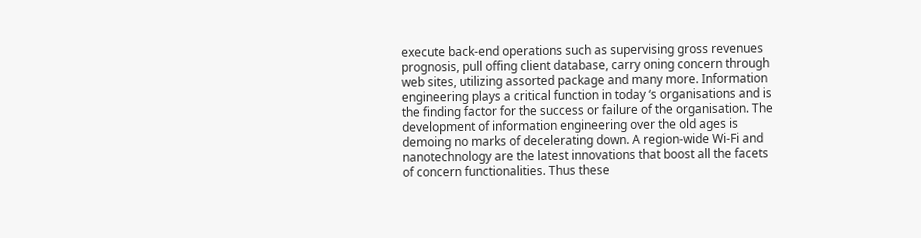execute back-end operations such as supervising gross revenues prognosis, pull offing client database, carry oning concern through web sites, utilizing assorted package and many more. Information engineering plays a critical function in today ‘s organisations and is the finding factor for the success or failure of the organisation. The development of information engineering over the old ages is demoing no marks of decelerating down. A region-wide Wi-Fi and nanotechnology are the latest innovations that boost all the facets of concern functionalities. Thus these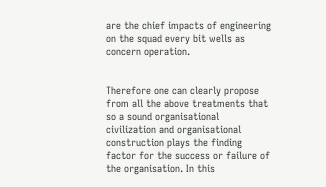are the chief impacts of engineering on the squad every bit wells as concern operation.


Therefore one can clearly propose from all the above treatments that so a sound organisational civilization and organisational construction plays the finding factor for the success or failure of the organisation. In this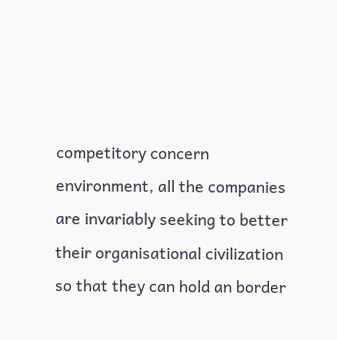competitory concern environment, all the companies are invariably seeking to better their organisational civilization so that they can hold an border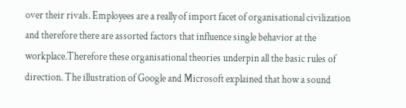over their rivals. Employees are a really of import facet of organisational civilization and therefore there are assorted factors that influence single behavior at the workplace.Therefore these organisational theories underpin all the basic rules of direction. The illustration of Google and Microsoft explained that how a sound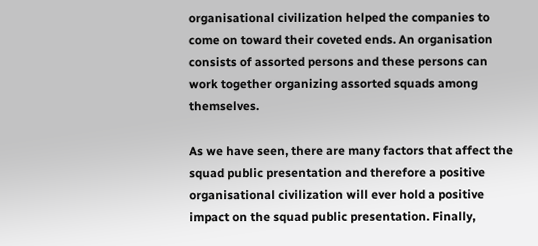organisational civilization helped the companies to come on toward their coveted ends. An organisation consists of assorted persons and these persons can work together organizing assorted squads among themselves.

As we have seen, there are many factors that affect the squad public presentation and therefore a positive organisational civilization will ever hold a positive impact on the squad public presentation. Finally,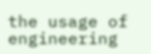the usage of engineering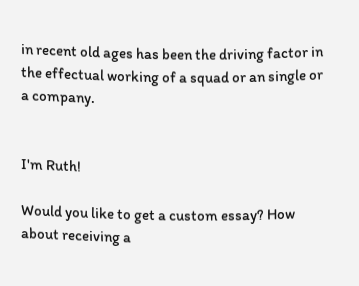in recent old ages has been the driving factor in the effectual working of a squad or an single or a company.


I'm Ruth!

Would you like to get a custom essay? How about receiving a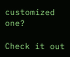customized one?

Check it out